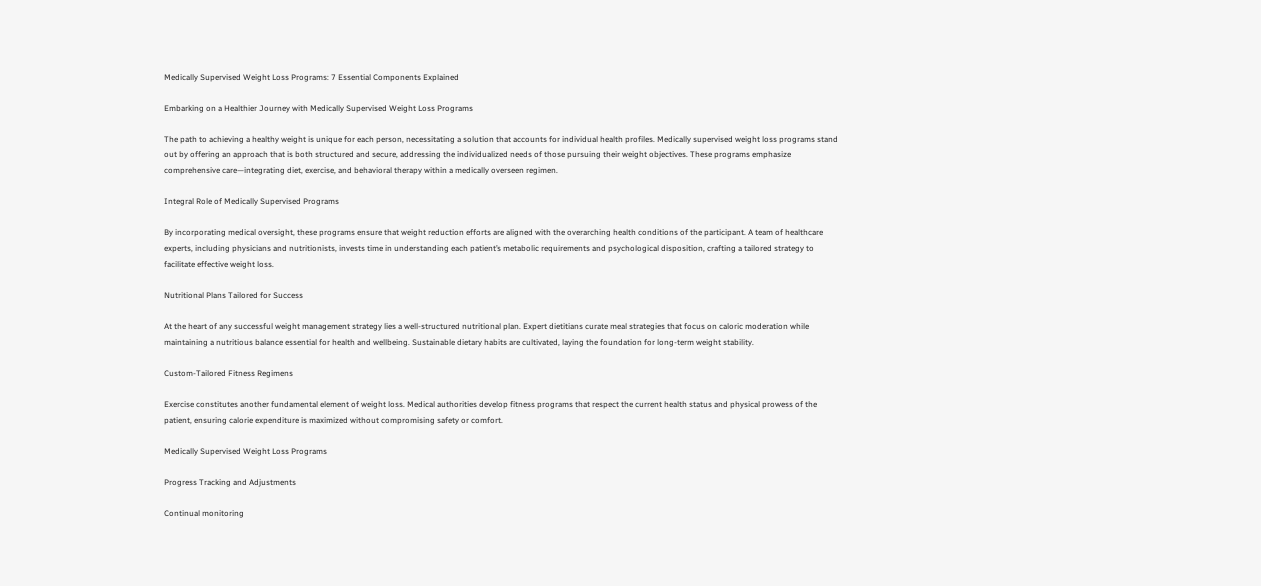Medically Supervised Weight Loss Programs: 7 Essential Components Explained

Embarking on a Healthier Journey with Medically Supervised Weight Loss Programs

The path to achieving a healthy weight is unique for each person, necessitating a solution that accounts for individual health profiles. Medically supervised weight loss programs stand out by offering an approach that is both structured and secure, addressing the individualized needs of those pursuing their weight objectives. These programs emphasize comprehensive care—integrating diet, exercise, and behavioral therapy within a medically overseen regimen.

Integral Role of Medically Supervised Programs

By incorporating medical oversight, these programs ensure that weight reduction efforts are aligned with the overarching health conditions of the participant. A team of healthcare experts, including physicians and nutritionists, invests time in understanding each patient’s metabolic requirements and psychological disposition, crafting a tailored strategy to facilitate effective weight loss.

Nutritional Plans Tailored for Success

At the heart of any successful weight management strategy lies a well-structured nutritional plan. Expert dietitians curate meal strategies that focus on caloric moderation while maintaining a nutritious balance essential for health and wellbeing. Sustainable dietary habits are cultivated, laying the foundation for long-term weight stability.

Custom-Tailored Fitness Regimens

Exercise constitutes another fundamental element of weight loss. Medical authorities develop fitness programs that respect the current health status and physical prowess of the patient, ensuring calorie expenditure is maximized without compromising safety or comfort.

Medically Supervised Weight Loss Programs

Progress Tracking and Adjustments

Continual monitoring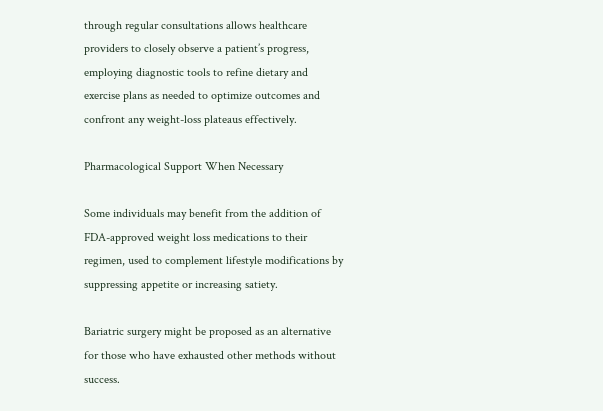through regular consultations allows healthcare providers to closely observe a patient’s progress, employing diagnostic tools to refine dietary and exercise plans as needed to optimize outcomes and confront any weight-loss plateaus effectively.

Pharmacological Support When Necessary

Some individuals may benefit from the addition of FDA-approved weight loss medications to their regimen, used to complement lifestyle modifications by suppressing appetite or increasing satiety.

Bariatric surgery might be proposed as an alternative for those who have exhausted other methods without success.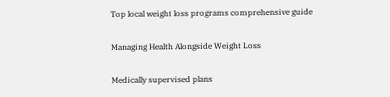Top local weight loss programs comprehensive guide

Managing Health Alongside Weight Loss

Medically supervised plans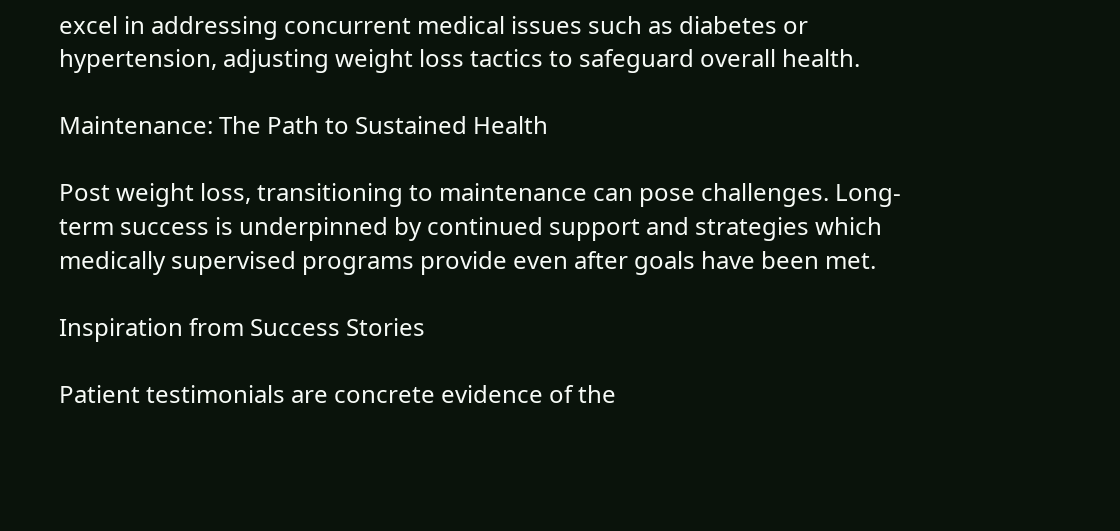excel in addressing concurrent medical issues such as diabetes or hypertension, adjusting weight loss tactics to safeguard overall health.

Maintenance: The Path to Sustained Health

Post weight loss, transitioning to maintenance can pose challenges. Long-term success is underpinned by continued support and strategies which medically supervised programs provide even after goals have been met.

Inspiration from Success Stories

Patient testimonials are concrete evidence of the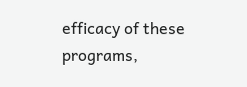efficacy of these programs,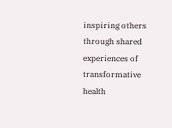inspiring others through shared experiences of transformative health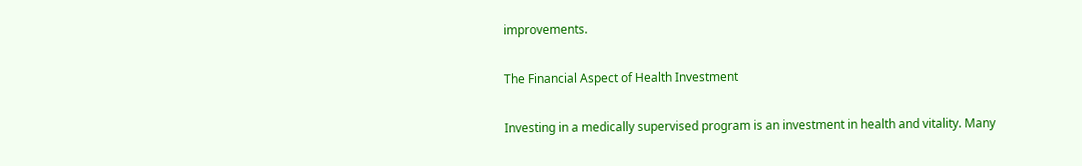improvements.

The Financial Aspect of Health Investment

Investing in a medically supervised program is an investment in health and vitality. Many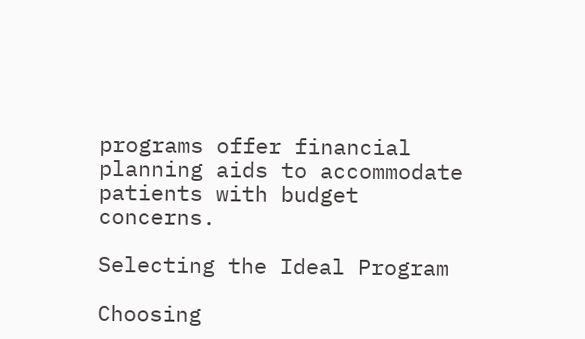programs offer financial planning aids to accommodate patients with budget concerns.

Selecting the Ideal Program

Choosing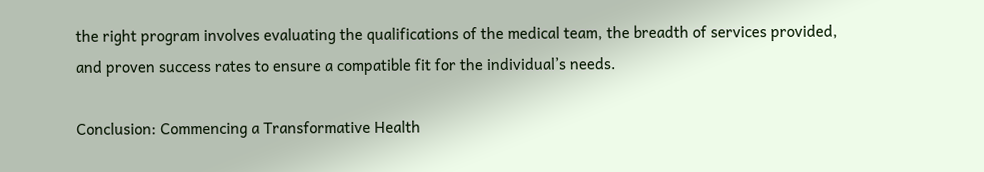the right program involves evaluating the qualifications of the medical team, the breadth of services provided, and proven success rates to ensure a compatible fit for the individual’s needs.

Conclusion: Commencing a Transformative Health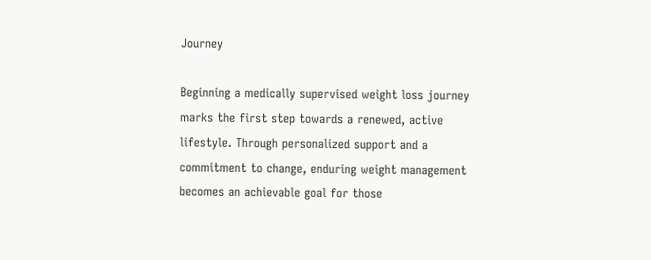Journey

Beginning a medically supervised weight loss journey marks the first step towards a renewed, active lifestyle. Through personalized support and a commitment to change, enduring weight management becomes an achievable goal for those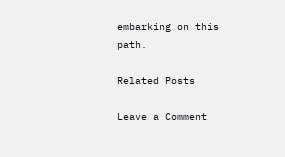embarking on this path.

Related Posts

Leave a Comment